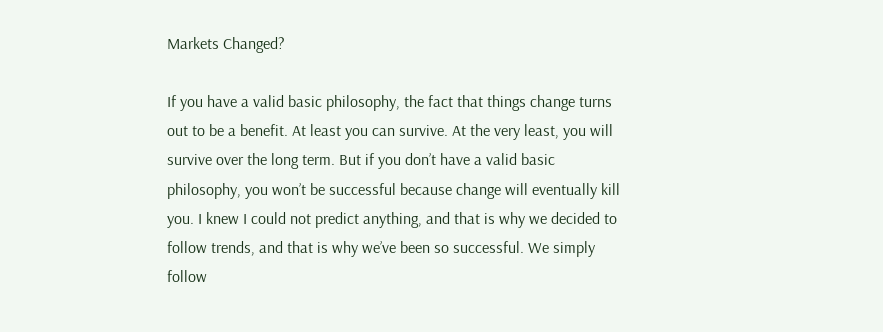Markets Changed?

If you have a valid basic philosophy, the fact that things change turns out to be a benefit. At least you can survive. At the very least, you will survive over the long term. But if you don’t have a valid basic philosophy, you won’t be successful because change will eventually kill you. I knew I could not predict anything, and that is why we decided to follow trends, and that is why we’ve been so successful. We simply follow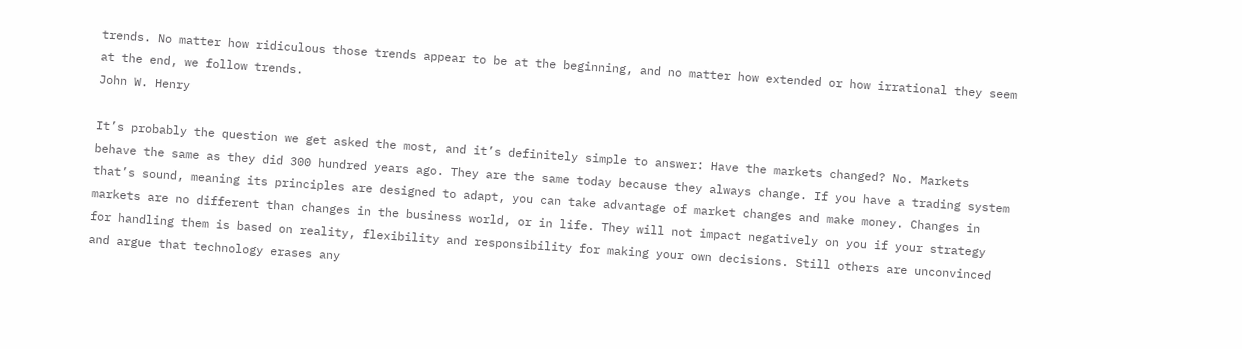trends. No matter how ridiculous those trends appear to be at the beginning, and no matter how extended or how irrational they seem at the end, we follow trends.
John W. Henry

It’s probably the question we get asked the most, and it’s definitely simple to answer: Have the markets changed? No. Markets behave the same as they did 300 hundred years ago. They are the same today because they always change. If you have a trading system that’s sound, meaning its principles are designed to adapt, you can take advantage of market changes and make money. Changes in markets are no different than changes in the business world, or in life. They will not impact negatively on you if your strategy for handling them is based on reality, flexibility and responsibility for making your own decisions. Still others are unconvinced and argue that technology erases any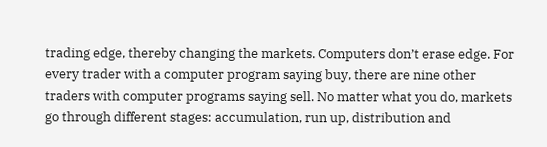trading edge, thereby changing the markets. Computers don’t erase edge. For every trader with a computer program saying buy, there are nine other traders with computer programs saying sell. No matter what you do, markets go through different stages: accumulation, run up, distribution and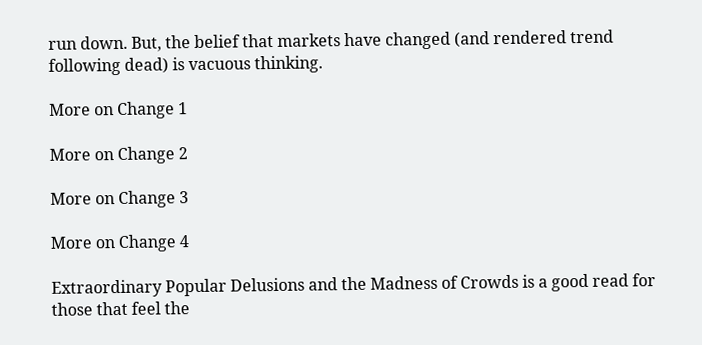run down. But, the belief that markets have changed (and rendered trend following dead) is vacuous thinking.

More on Change 1

More on Change 2

More on Change 3

More on Change 4

Extraordinary Popular Delusions and the Madness of Crowds is a good read for those that feel the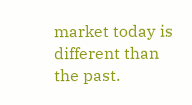market today is different than the past.